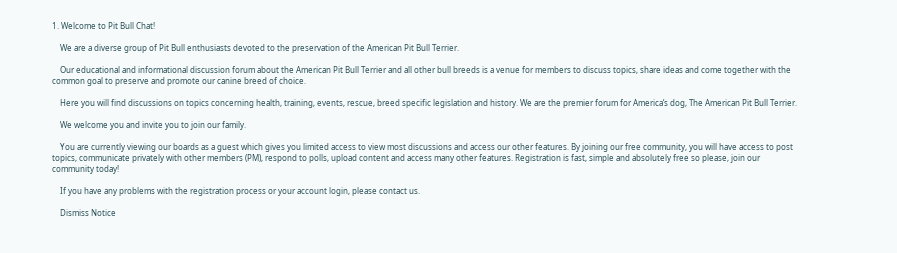1. Welcome to Pit Bull Chat!

    We are a diverse group of Pit Bull enthusiasts devoted to the preservation of the American Pit Bull Terrier.

    Our educational and informational discussion forum about the American Pit Bull Terrier and all other bull breeds is a venue for members to discuss topics, share ideas and come together with the common goal to preserve and promote our canine breed of choice.

    Here you will find discussions on topics concerning health, training, events, rescue, breed specific legislation and history. We are the premier forum for America’s dog, The American Pit Bull Terrier.

    We welcome you and invite you to join our family.

    You are currently viewing our boards as a guest which gives you limited access to view most discussions and access our other features. By joining our free community, you will have access to post topics, communicate privately with other members (PM), respond to polls, upload content and access many other features. Registration is fast, simple and absolutely free so please, join our community today!

    If you have any problems with the registration process or your account login, please contact us.

    Dismiss Notice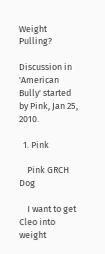Weight Pulling?

Discussion in 'American Bully' started by Pink, Jan 25, 2010.

  1. Pink

    Pink GRCH Dog

    I want to get Cleo into weight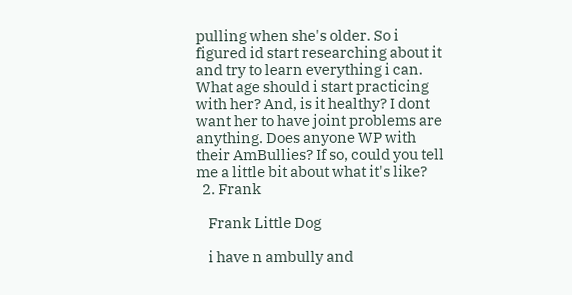pulling when she's older. So i figured id start researching about it and try to learn everything i can. What age should i start practicing with her? And, is it healthy? I dont want her to have joint problems are anything. Does anyone WP with their AmBullies? If so, could you tell me a little bit about what it's like?
  2. Frank

    Frank Little Dog

    i have n ambully and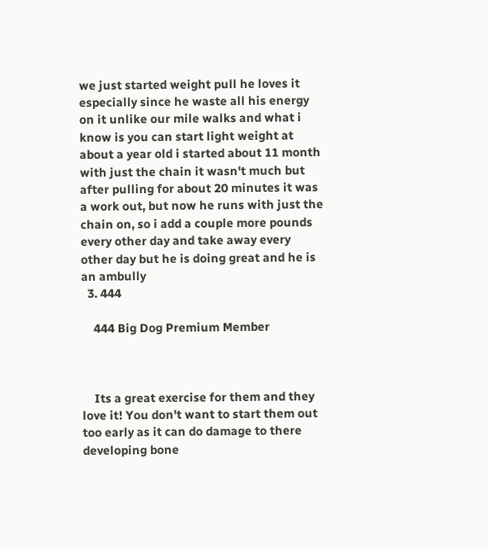we just started weight pull he loves it especially since he waste all his energy on it unlike our mile walks and what i know is you can start light weight at about a year old i started about 11 month with just the chain it wasn't much but after pulling for about 20 minutes it was a work out, but now he runs with just the chain on, so i add a couple more pounds every other day and take away every other day but he is doing great and he is an ambully
  3. 444

    444 Big Dog Premium Member



    Its a great exercise for them and they love it! You don't want to start them out too early as it can do damage to there developing bone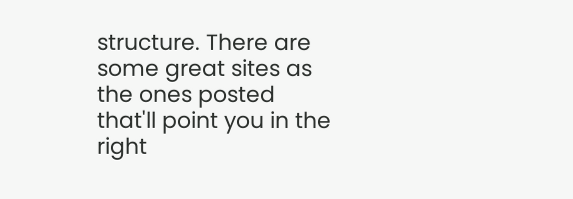structure. There are some great sites as the ones posted that'll point you in the right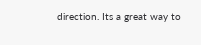direction. Its a great way to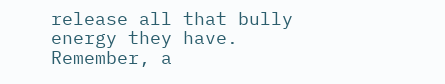release all that bully energy they have. Remember, a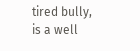tired bully, is a well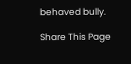behaved bully.

Share This Page